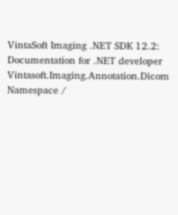VintaSoft Imaging .NET SDK 12.2: Documentation for .NET developer
Vintasoft.Imaging.Annotation.Dicom Namespace /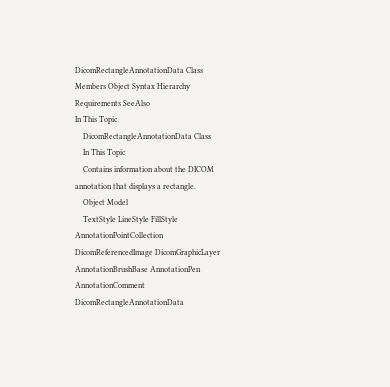DicomRectangleAnnotationData Class
Members Object Syntax Hierarchy Requirements SeeAlso
In This Topic
    DicomRectangleAnnotationData Class
    In This Topic
    Contains information about the DICOM annotation that displays a rectangle.
    Object Model
    TextStyle LineStyle FillStyle AnnotationPointCollection DicomReferencedImage DicomGraphicLayer AnnotationBrushBase AnnotationPen AnnotationComment DicomRectangleAnnotationData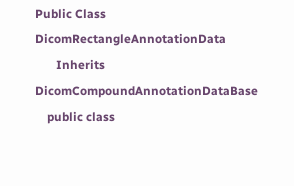Public Class DicomRectangleAnnotationData
       Inherits DicomCompoundAnnotationDataBase
    public class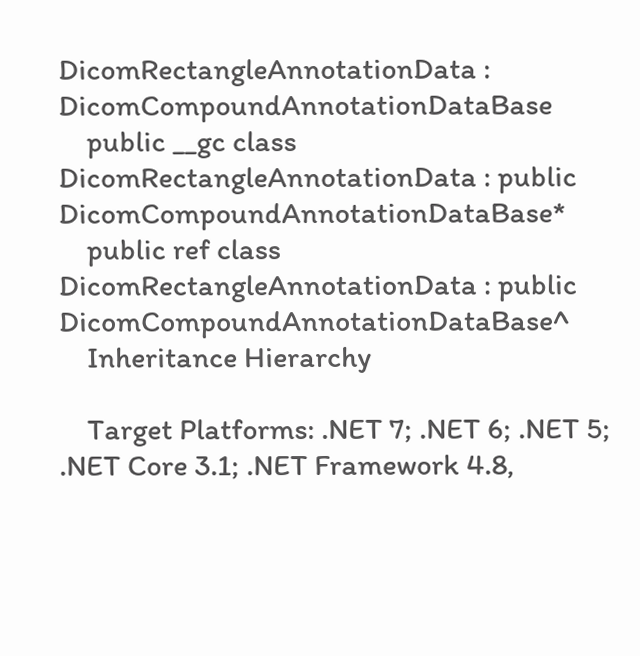DicomRectangleAnnotationData : DicomCompoundAnnotationDataBase
    public __gc class DicomRectangleAnnotationData : public DicomCompoundAnnotationDataBase*
    public ref class DicomRectangleAnnotationData : public DicomCompoundAnnotationDataBase^
    Inheritance Hierarchy

    Target Platforms: .NET 7; .NET 6; .NET 5; .NET Core 3.1; .NET Framework 4.8,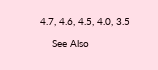4.7, 4.6, 4.5, 4.0, 3.5

    See Also